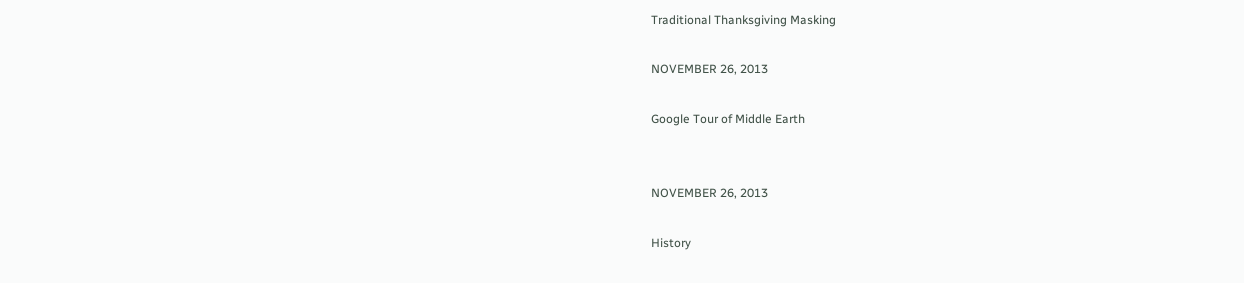Traditional Thanksgiving Masking

NOVEMBER 26, 2013

Google Tour of Middle Earth


NOVEMBER 26, 2013

History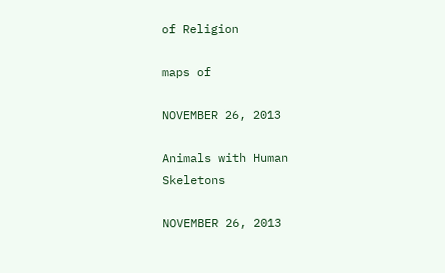of Religion

maps of

NOVEMBER 26, 2013

Animals with Human Skeletons

NOVEMBER 26, 2013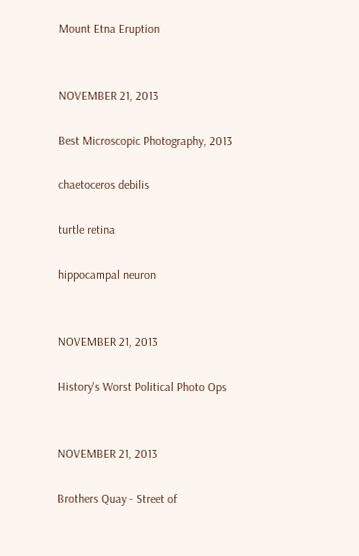Mount Etna Eruption


NOVEMBER 21, 2013

Best Microscopic Photography, 2013

chaetoceros debilis

turtle retina

hippocampal neuron


NOVEMBER 21, 2013

History's Worst Political Photo Ops


NOVEMBER 21, 2013

Brothers Quay - Street of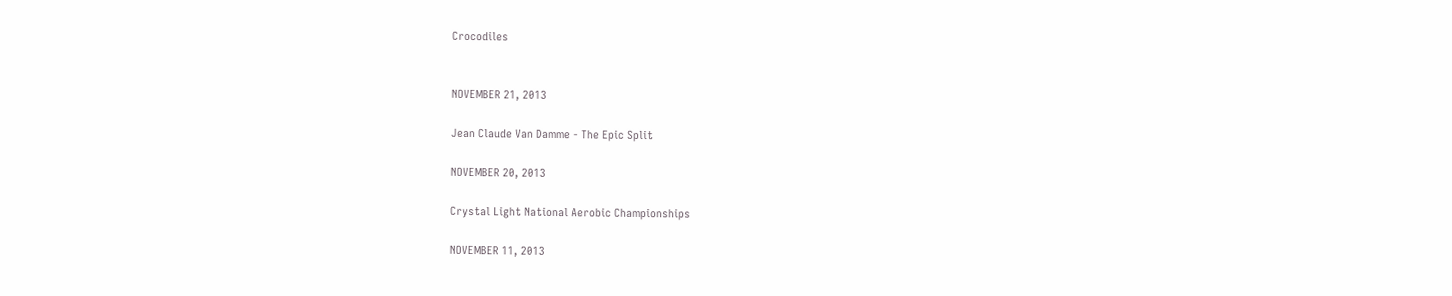Crocodiles


NOVEMBER 21, 2013

Jean Claude Van Damme - The Epic Split

NOVEMBER 20, 2013

Crystal Light National Aerobic Championships

NOVEMBER 11, 2013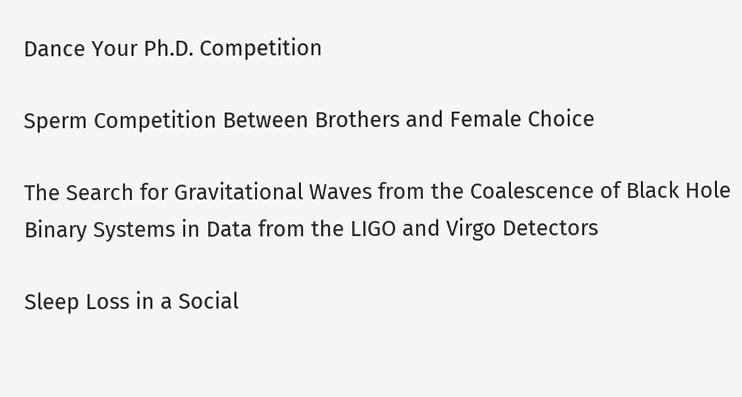Dance Your Ph.D. Competition

Sperm Competition Between Brothers and Female Choice

The Search for Gravitational Waves from the Coalescence of Black Hole Binary Systems in Data from the LIGO and Virgo Detectors

Sleep Loss in a Social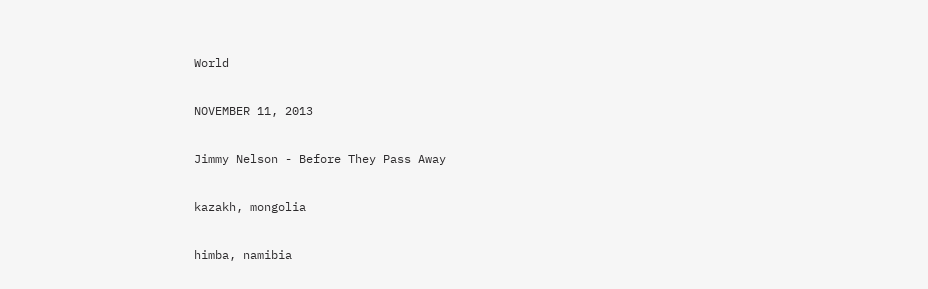World

NOVEMBER 11, 2013

Jimmy Nelson - Before They Pass Away

kazakh, mongolia

himba, namibia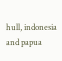hull, indonesia and papua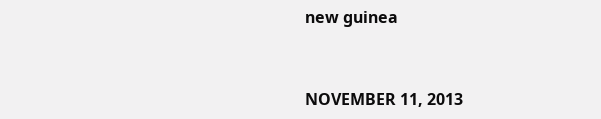new guinea


NOVEMBER 11, 2013